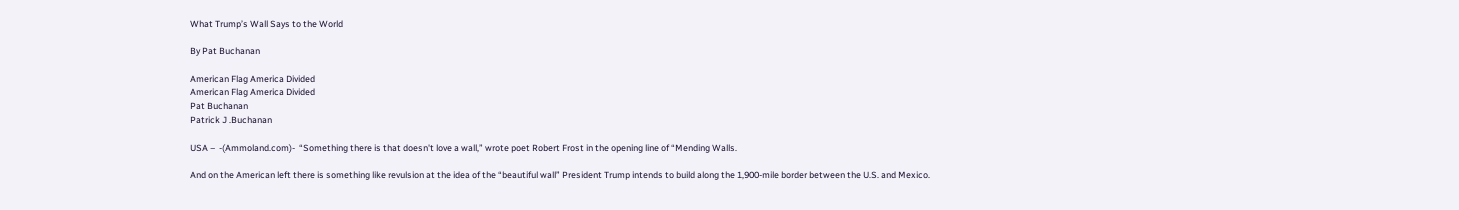What Trump’s Wall Says to the World

By Pat Buchanan

American Flag America Divided
American Flag America Divided
Pat Buchanan
Patrick J .Buchanan

USA –  -(Ammoland.com)-  “Something there is that doesn't love a wall,” wrote poet Robert Frost in the opening line of “Mending Walls.

And on the American left there is something like revulsion at the idea of the “beautiful wall” President Trump intends to build along the 1,900-mile border between the U.S. and Mexico.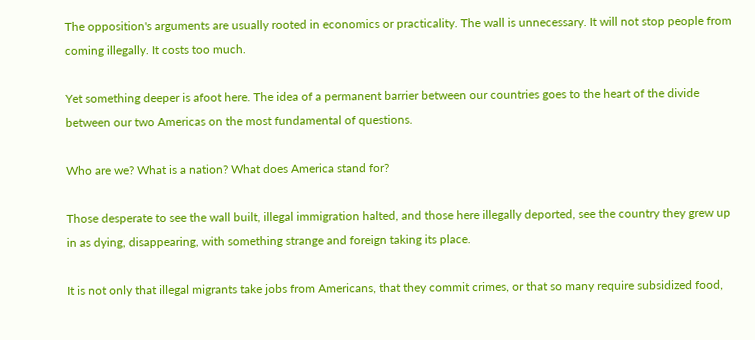The opposition's arguments are usually rooted in economics or practicality. The wall is unnecessary. It will not stop people from coming illegally. It costs too much.

Yet something deeper is afoot here. The idea of a permanent barrier between our countries goes to the heart of the divide between our two Americas on the most fundamental of questions.

Who are we? What is a nation? What does America stand for?

Those desperate to see the wall built, illegal immigration halted, and those here illegally deported, see the country they grew up in as dying, disappearing, with something strange and foreign taking its place.

It is not only that illegal migrants take jobs from Americans, that they commit crimes, or that so many require subsidized food,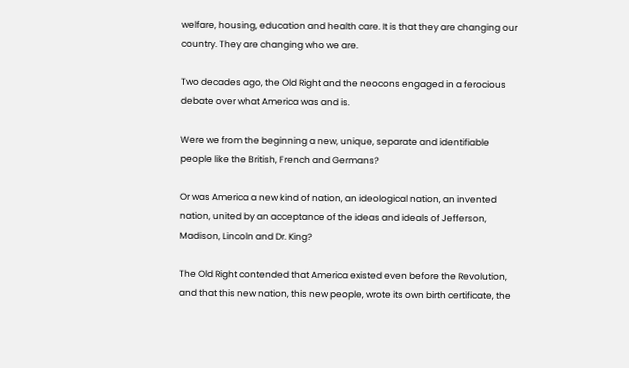welfare, housing, education and health care. It is that they are changing our country. They are changing who we are.

Two decades ago, the Old Right and the neocons engaged in a ferocious debate over what America was and is.

Were we from the beginning a new, unique, separate and identifiable people like the British, French and Germans?

Or was America a new kind of nation, an ideological nation, an invented nation, united by an acceptance of the ideas and ideals of Jefferson, Madison, Lincoln and Dr. King?

The Old Right contended that America existed even before the Revolution, and that this new nation, this new people, wrote its own birth certificate, the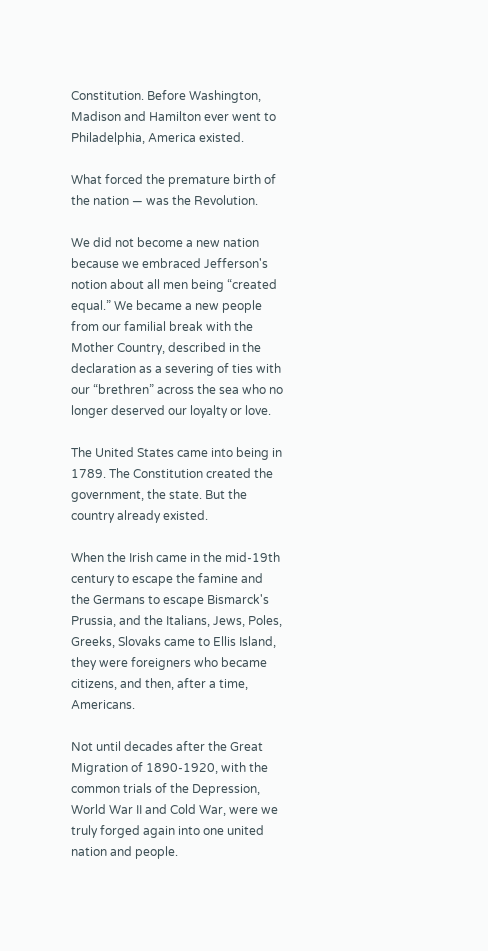Constitution. Before Washington, Madison and Hamilton ever went to Philadelphia, America existed.

What forced the premature birth of the nation — was the Revolution.

We did not become a new nation because we embraced Jefferson's notion about all men being “created equal.” We became a new people from our familial break with the Mother Country, described in the declaration as a severing of ties with our “brethren” across the sea who no longer deserved our loyalty or love.

The United States came into being in 1789. The Constitution created the government, the state. But the country already existed.

When the Irish came in the mid-19th century to escape the famine and the Germans to escape Bismarck's Prussia, and the Italians, Jews, Poles, Greeks, Slovaks came to Ellis Island, they were foreigners who became citizens, and then, after a time, Americans.

Not until decades after the Great Migration of 1890-1920, with the common trials of the Depression, World War II and Cold War, were we truly forged again into one united nation and people.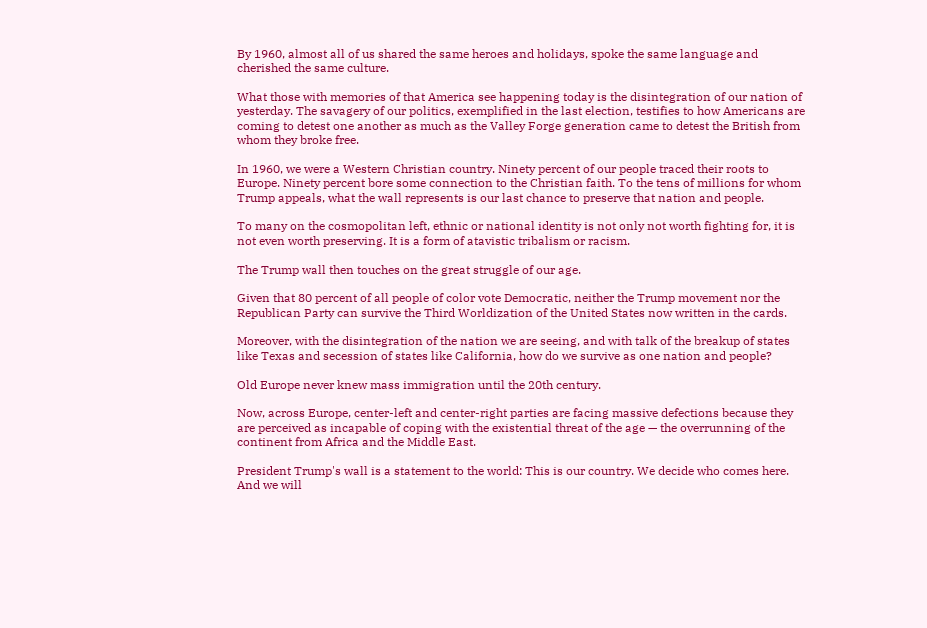By 1960, almost all of us shared the same heroes and holidays, spoke the same language and cherished the same culture.

What those with memories of that America see happening today is the disintegration of our nation of yesterday. The savagery of our politics, exemplified in the last election, testifies to how Americans are coming to detest one another as much as the Valley Forge generation came to detest the British from whom they broke free.

In 1960, we were a Western Christian country. Ninety percent of our people traced their roots to Europe. Ninety percent bore some connection to the Christian faith. To the tens of millions for whom Trump appeals, what the wall represents is our last chance to preserve that nation and people.

To many on the cosmopolitan left, ethnic or national identity is not only not worth fighting for, it is not even worth preserving. It is a form of atavistic tribalism or racism.

The Trump wall then touches on the great struggle of our age.

Given that 80 percent of all people of color vote Democratic, neither the Trump movement nor the Republican Party can survive the Third Worldization of the United States now written in the cards.

Moreover, with the disintegration of the nation we are seeing, and with talk of the breakup of states like Texas and secession of states like California, how do we survive as one nation and people?

Old Europe never knew mass immigration until the 20th century.

Now, across Europe, center-left and center-right parties are facing massive defections because they are perceived as incapable of coping with the existential threat of the age — the overrunning of the continent from Africa and the Middle East.

President Trump's wall is a statement to the world: This is our country. We decide who comes here. And we will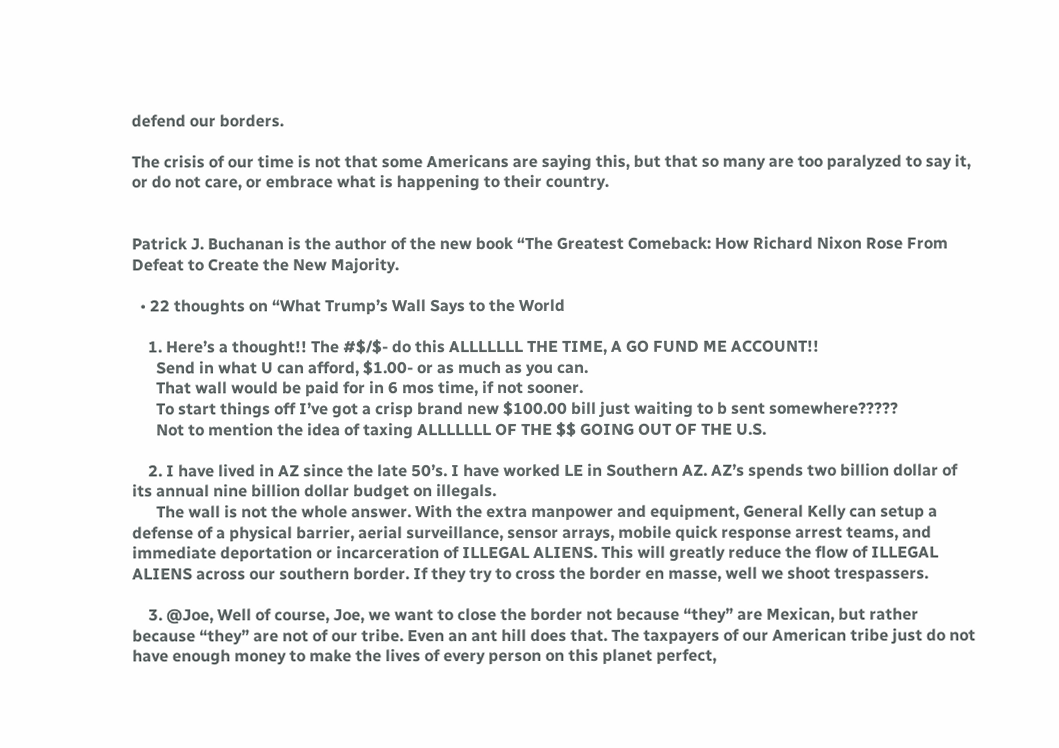defend our borders.

The crisis of our time is not that some Americans are saying this, but that so many are too paralyzed to say it, or do not care, or embrace what is happening to their country.


Patrick J. Buchanan is the author of the new book “The Greatest Comeback: How Richard Nixon Rose From Defeat to Create the New Majority.

  • 22 thoughts on “What Trump’s Wall Says to the World

    1. Here’s a thought!! The #$/$- do this ALLLLLLL THE TIME, A GO FUND ME ACCOUNT!!
      Send in what U can afford, $1.00- or as much as you can.
      That wall would be paid for in 6 mos time, if not sooner.
      To start things off I’ve got a crisp brand new $100.00 bill just waiting to b sent somewhere?????
      Not to mention the idea of taxing ALLLLLLL OF THE $$ GOING OUT OF THE U.S.

    2. I have lived in AZ since the late 50’s. I have worked LE in Southern AZ. AZ’s spends two billion dollar of its annual nine billion dollar budget on illegals.
      The wall is not the whole answer. With the extra manpower and equipment, General Kelly can setup a defense of a physical barrier, aerial surveillance, sensor arrays, mobile quick response arrest teams, and immediate deportation or incarceration of ILLEGAL ALIENS. This will greatly reduce the flow of ILLEGAL ALIENS across our southern border. If they try to cross the border en masse, well we shoot trespassers.

    3. @Joe, Well of course, Joe, we want to close the border not because “they” are Mexican, but rather because “they” are not of our tribe. Even an ant hill does that. The taxpayers of our American tribe just do not have enough money to make the lives of every person on this planet perfect,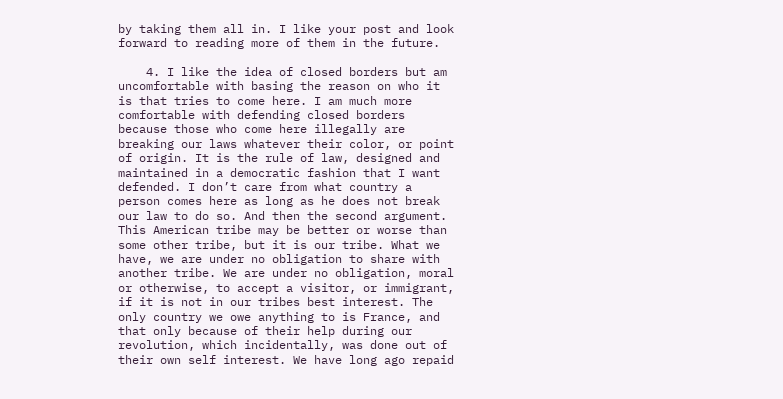by taking them all in. I like your post and look forward to reading more of them in the future.

    4. I like the idea of closed borders but am uncomfortable with basing the reason on who it is that tries to come here. I am much more comfortable with defending closed borders because those who come here illegally are breaking our laws whatever their color, or point of origin. It is the rule of law, designed and maintained in a democratic fashion that I want defended. I don’t care from what country a person comes here as long as he does not break our law to do so. And then the second argument. This American tribe may be better or worse than some other tribe, but it is our tribe. What we have, we are under no obligation to share with another tribe. We are under no obligation, moral or otherwise, to accept a visitor, or immigrant, if it is not in our tribes best interest. The only country we owe anything to is France, and that only because of their help during our revolution, which incidentally, was done out of their own self interest. We have long ago repaid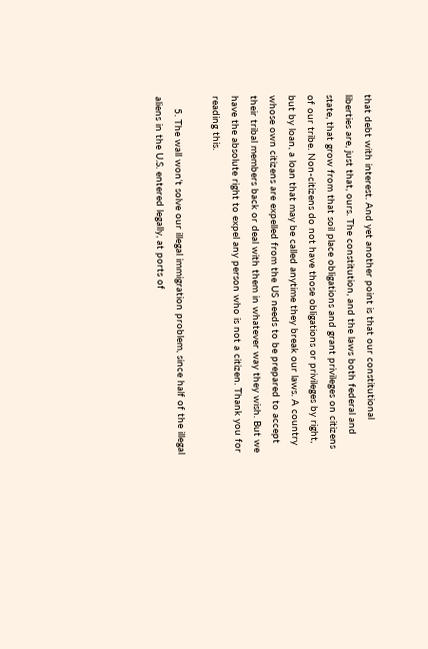that debt with interest. And yet another point is that our constitutional liberties are, just that, ours. The constitution, and the laws both federal and state, that grow from that soil place obligations and grant privileges on citizens of our tribe. Non-citizens do not have those obligations or privileges by right, but by loan, a loan that may be called anytime they break our laws. A country whose own citizens are expelled from the US needs to be prepared to accept their tribal members back or deal with them in whatever way they wish. But we have the absolute right to expel any person who is not a citizen. Thank you for reading this.

    5. The wall won’t solve our illegal immigration problem, since half of the illegal aliens in the U.S. entered legally, at ports of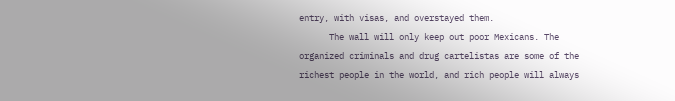entry, with visas, and overstayed them.
      The wall will only keep out poor Mexicans. The organized criminals and drug cartelistas are some of the richest people in the world, and rich people will always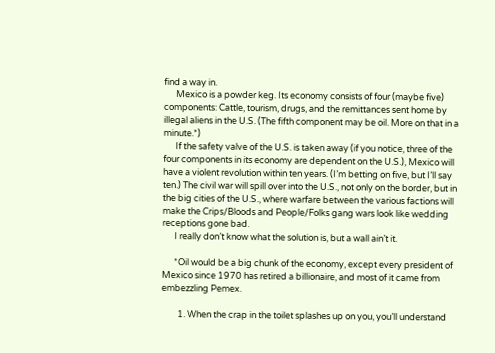find a way in.
      Mexico is a powder keg. Its economy consists of four (maybe five) components: Cattle, tourism, drugs, and the remittances sent home by illegal aliens in the U.S. (The fifth component may be oil. More on that in a minute.*)
      If the safety valve of the U.S. is taken away (if you notice, three of the four components in its economy are dependent on the U.S.), Mexico will have a violent revolution within ten years. (I’m betting on five, but I’ll say ten.) The civil war will spill over into the U.S., not only on the border, but in the big cities of the U.S., where warfare between the various factions will make the Crips/Bloods and People/Folks gang wars look like wedding receptions gone bad.
      I really don’t know what the solution is, but a wall ain’t it.

      *Oil would be a big chunk of the economy, except every president of Mexico since 1970 has retired a billionaire, and most of it came from embezzling Pemex.

        1. When the crap in the toilet splashes up on you, you’ll understand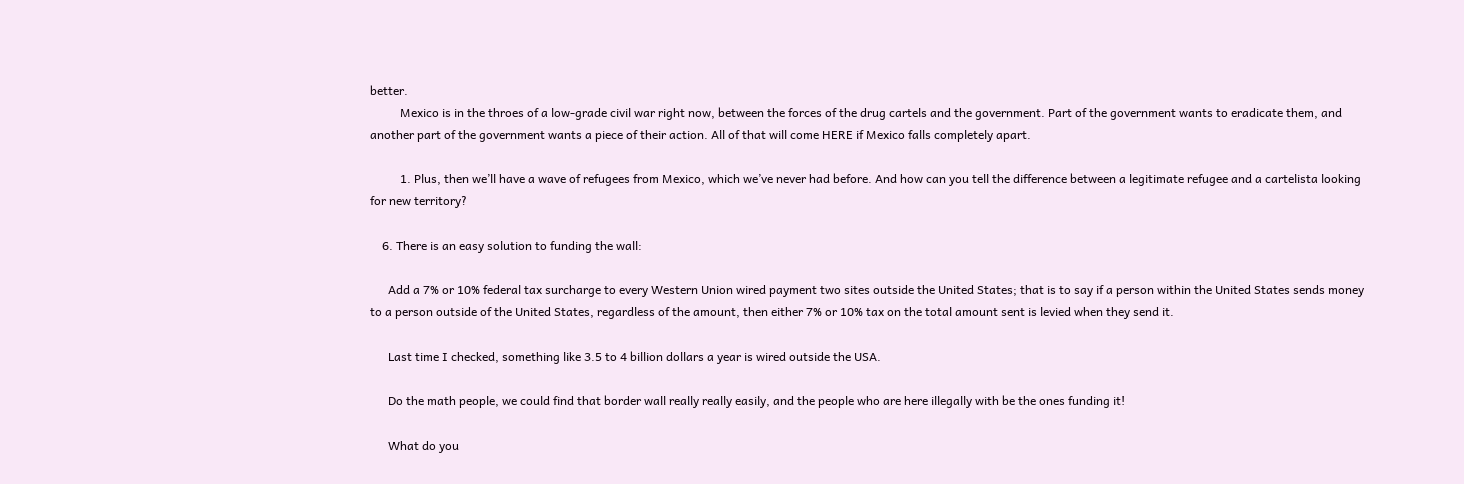better.
          Mexico is in the throes of a low-grade civil war right now, between the forces of the drug cartels and the government. Part of the government wants to eradicate them, and another part of the government wants a piece of their action. All of that will come HERE if Mexico falls completely apart.

          1. Plus, then we’ll have a wave of refugees from Mexico, which we’ve never had before. And how can you tell the difference between a legitimate refugee and a cartelista looking for new territory?

    6. There is an easy solution to funding the wall:

      Add a 7% or 10% federal tax surcharge to every Western Union wired payment two sites outside the United States; that is to say if a person within the United States sends money to a person outside of the United States, regardless of the amount, then either 7% or 10% tax on the total amount sent is levied when they send it.

      Last time I checked, something like 3.5 to 4 billion dollars a year is wired outside the USA.

      Do the math people, we could find that border wall really really easily, and the people who are here illegally with be the ones funding it!

      What do you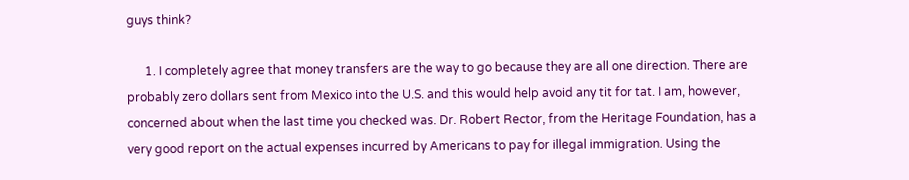guys think?

      1. I completely agree that money transfers are the way to go because they are all one direction. There are probably zero dollars sent from Mexico into the U.S. and this would help avoid any tit for tat. I am, however, concerned about when the last time you checked was. Dr. Robert Rector, from the Heritage Foundation, has a very good report on the actual expenses incurred by Americans to pay for illegal immigration. Using the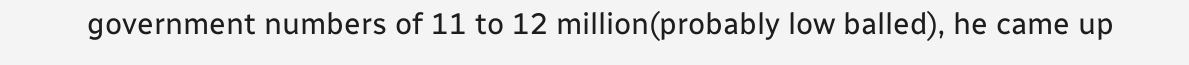government numbers of 11 to 12 million(probably low balled), he came up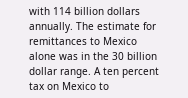with 114 billion dollars annually. The estimate for remittances to Mexico alone was in the 30 billion dollar range. A ten percent tax on Mexico to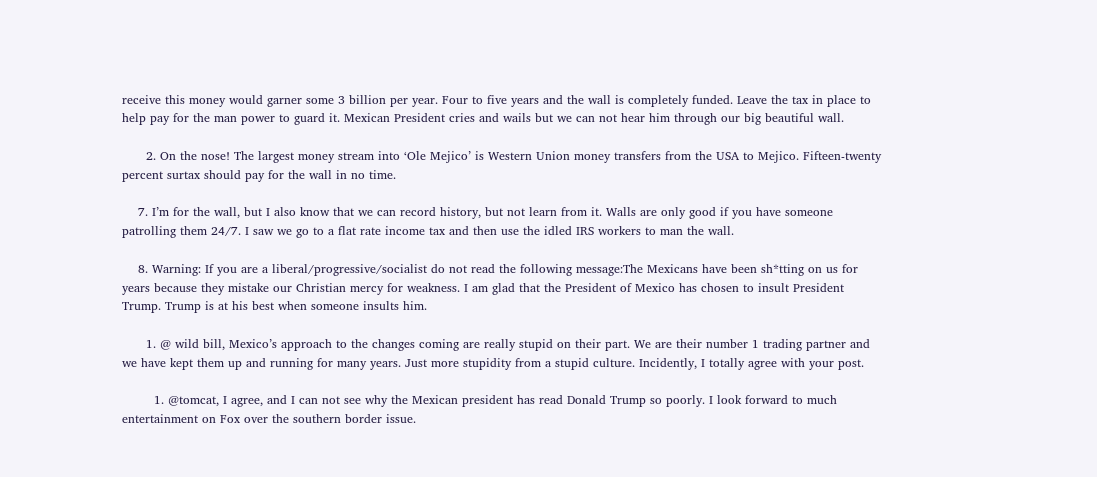receive this money would garner some 3 billion per year. Four to five years and the wall is completely funded. Leave the tax in place to help pay for the man power to guard it. Mexican President cries and wails but we can not hear him through our big beautiful wall.

      2. On the nose! The largest money stream into ‘Ole Mejico’ is Western Union money transfers from the USA to Mejico. Fifteen-twenty percent surtax should pay for the wall in no time.

    7. I’m for the wall, but I also know that we can record history, but not learn from it. Walls are only good if you have someone patrolling them 24/7. I saw we go to a flat rate income tax and then use the idled IRS workers to man the wall.

    8. Warning: If you are a liberal/progressive/socialist do not read the following message:The Mexicans have been sh*tting on us for years because they mistake our Christian mercy for weakness. I am glad that the President of Mexico has chosen to insult President Trump. Trump is at his best when someone insults him.

      1. @ wild bill, Mexico’s approach to the changes coming are really stupid on their part. We are their number 1 trading partner and we have kept them up and running for many years. Just more stupidity from a stupid culture. Incidently, I totally agree with your post.

        1. @tomcat, I agree, and I can not see why the Mexican president has read Donald Trump so poorly. I look forward to much entertainment on Fox over the southern border issue.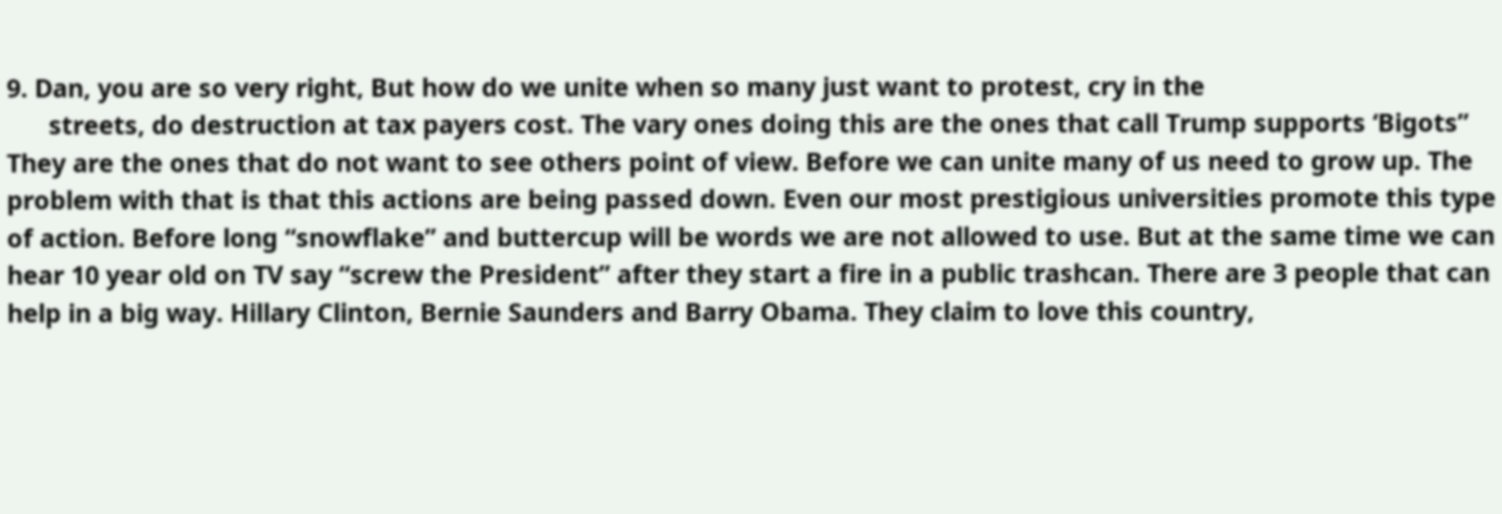9. Dan, you are so very right, But how do we unite when so many just want to protest, cry in the
      streets, do destruction at tax payers cost. The vary ones doing this are the ones that call Trump supports ‘Bigots” They are the ones that do not want to see others point of view. Before we can unite many of us need to grow up. The problem with that is that this actions are being passed down. Even our most prestigious universities promote this type of action. Before long “snowflake” and buttercup will be words we are not allowed to use. But at the same time we can hear 10 year old on TV say “screw the President” after they start a fire in a public trashcan. There are 3 people that can help in a big way. Hillary Clinton, Bernie Saunders and Barry Obama. They claim to love this country,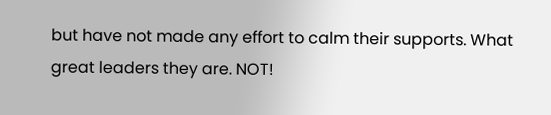but have not made any effort to calm their supports. What great leaders they are. NOT!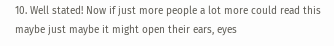10. Well stated! Now if just more people a lot more could read this maybe just maybe it might open their ears, eyes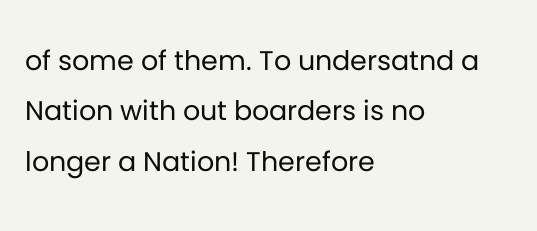of some of them. To undersatnd a Nation with out boarders is no longer a Nation! Therefore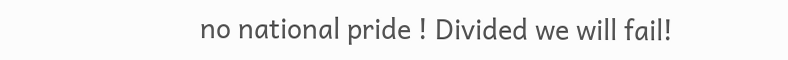no national pride ! Divided we will fail!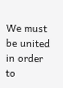We must be united in order to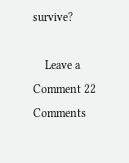survive?

    Leave a Comment 22 Comments